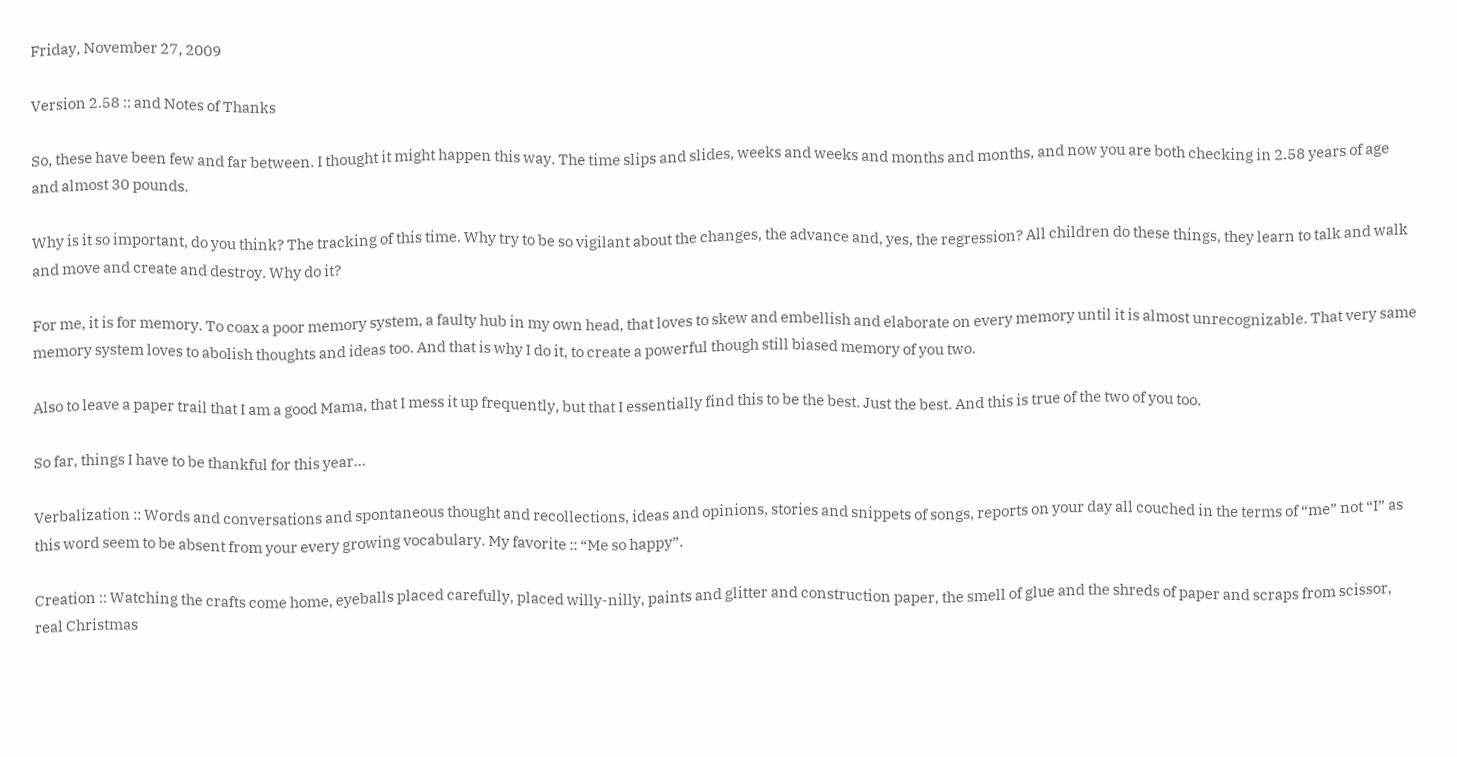Friday, November 27, 2009

Version 2.58 :: and Notes of Thanks

So, these have been few and far between. I thought it might happen this way. The time slips and slides, weeks and weeks and months and months, and now you are both checking in 2.58 years of age and almost 30 pounds.

Why is it so important, do you think? The tracking of this time. Why try to be so vigilant about the changes, the advance and, yes, the regression? All children do these things, they learn to talk and walk and move and create and destroy. Why do it?

For me, it is for memory. To coax a poor memory system, a faulty hub in my own head, that loves to skew and embellish and elaborate on every memory until it is almost unrecognizable. That very same memory system loves to abolish thoughts and ideas too. And that is why I do it, to create a powerful though still biased memory of you two.

Also to leave a paper trail that I am a good Mama, that I mess it up frequently, but that I essentially find this to be the best. Just the best. And this is true of the two of you too.

So far, things I have to be thankful for this year…

Verbalization :: Words and conversations and spontaneous thought and recollections, ideas and opinions, stories and snippets of songs, reports on your day all couched in the terms of “me” not “I” as this word seem to be absent from your every growing vocabulary. My favorite :: “Me so happy”.

Creation :: Watching the crafts come home, eyeballs placed carefully, placed willy-nilly, paints and glitter and construction paper, the smell of glue and the shreds of paper and scraps from scissor, real Christmas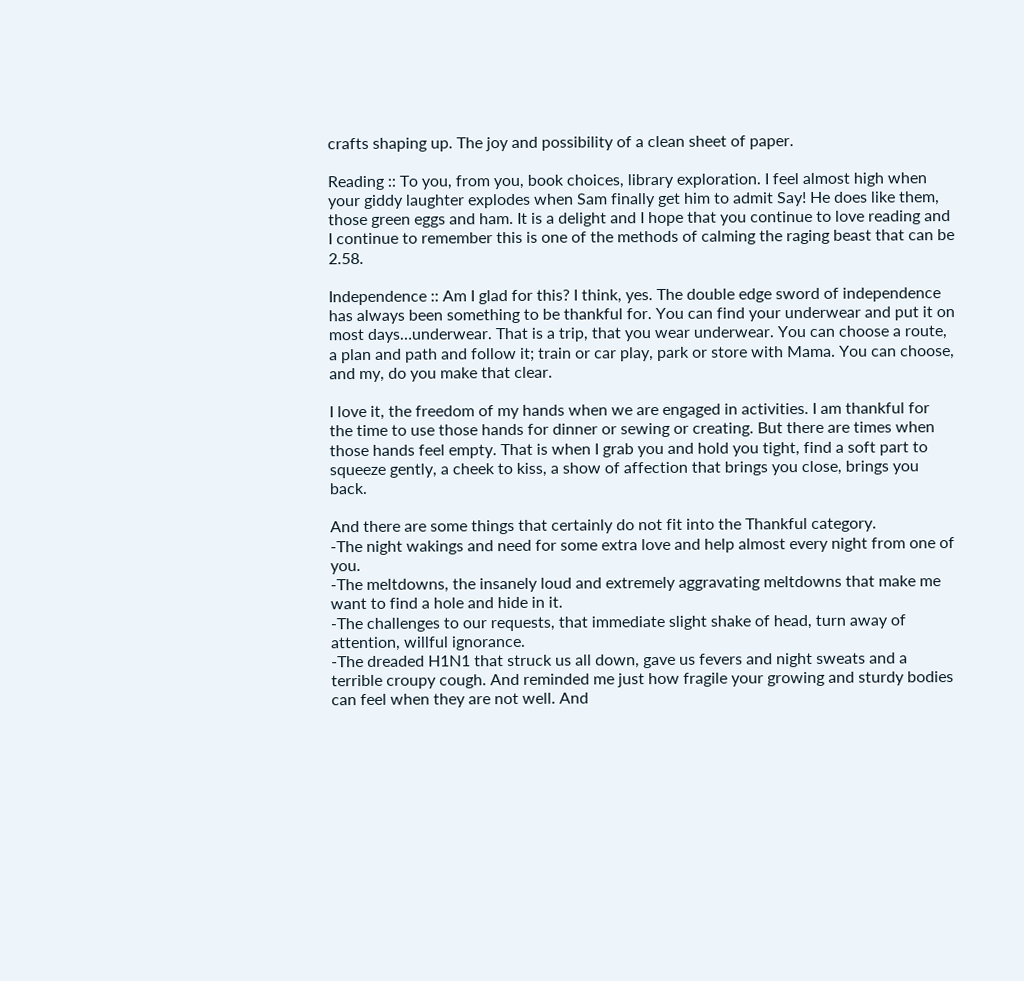crafts shaping up. The joy and possibility of a clean sheet of paper.

Reading :: To you, from you, book choices, library exploration. I feel almost high when your giddy laughter explodes when Sam finally get him to admit Say! He does like them, those green eggs and ham. It is a delight and I hope that you continue to love reading and I continue to remember this is one of the methods of calming the raging beast that can be 2.58.

Independence :: Am I glad for this? I think, yes. The double edge sword of independence has always been something to be thankful for. You can find your underwear and put it on most days…underwear. That is a trip, that you wear underwear. You can choose a route, a plan and path and follow it; train or car play, park or store with Mama. You can choose, and my, do you make that clear.

I love it, the freedom of my hands when we are engaged in activities. I am thankful for the time to use those hands for dinner or sewing or creating. But there are times when those hands feel empty. That is when I grab you and hold you tight, find a soft part to squeeze gently, a cheek to kiss, a show of affection that brings you close, brings you back.

And there are some things that certainly do not fit into the Thankful category.
-The night wakings and need for some extra love and help almost every night from one of you.
-The meltdowns, the insanely loud and extremely aggravating meltdowns that make me want to find a hole and hide in it.
-The challenges to our requests, that immediate slight shake of head, turn away of attention, willful ignorance.
-The dreaded H1N1 that struck us all down, gave us fevers and night sweats and a terrible croupy cough. And reminded me just how fragile your growing and sturdy bodies can feel when they are not well. And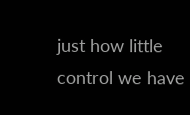just how little control we have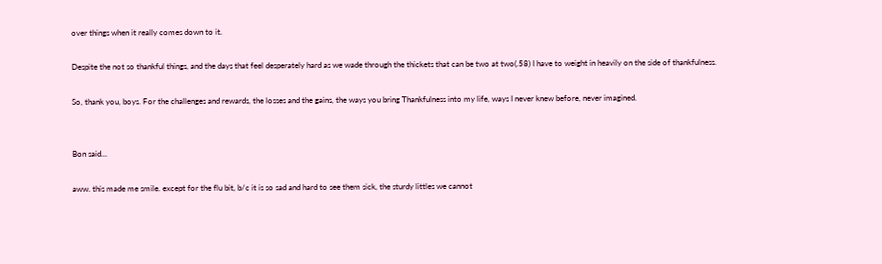over things when it really comes down to it.

Despite the not so thankful things, and the days that feel desperately hard as we wade through the thickets that can be two at two(.58) I have to weight in heavily on the side of thankfulness.

So, thank you, boys. For the challenges and rewards, the losses and the gains, the ways you bring Thankfulness into my life, ways I never knew before, never imagined.


Bon said...

aww. this made me smile. except for the flu bit, b/c it is so sad and hard to see them sick, the sturdy littles we cannot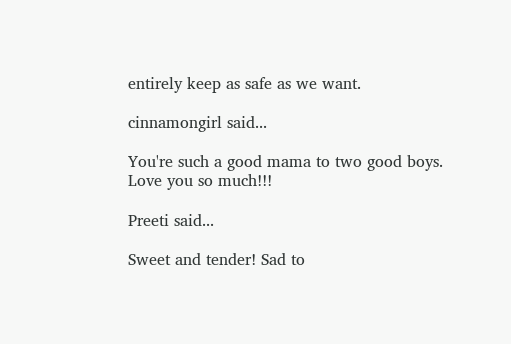entirely keep as safe as we want.

cinnamongirl said...

You're such a good mama to two good boys. Love you so much!!!

Preeti said...

Sweet and tender! Sad to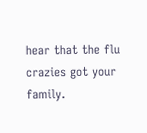hear that the flu crazies got your family.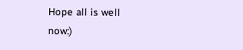Hope all is well now:)